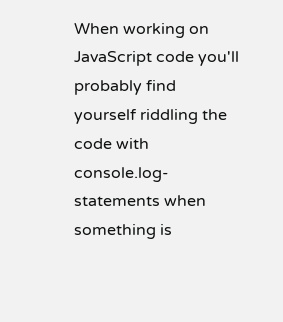When working on JavaScript code you'll probably find yourself riddling the code with console.log-statements when something is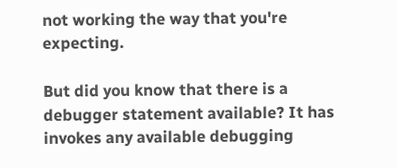not working the way that you're expecting.

But did you know that there is a debugger statement available? It has invokes any available debugging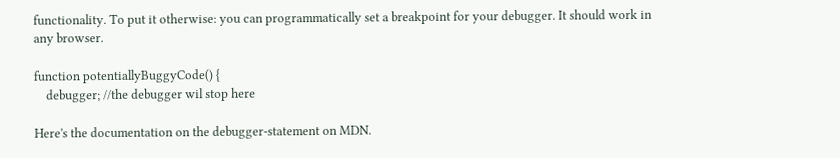functionality. To put it otherwise: you can programmatically set a breakpoint for your debugger. It should work in any browser.

function potentiallyBuggyCode() {
    debugger; //the debugger wil stop here

Here's the documentation on the debugger-statement on MDN.